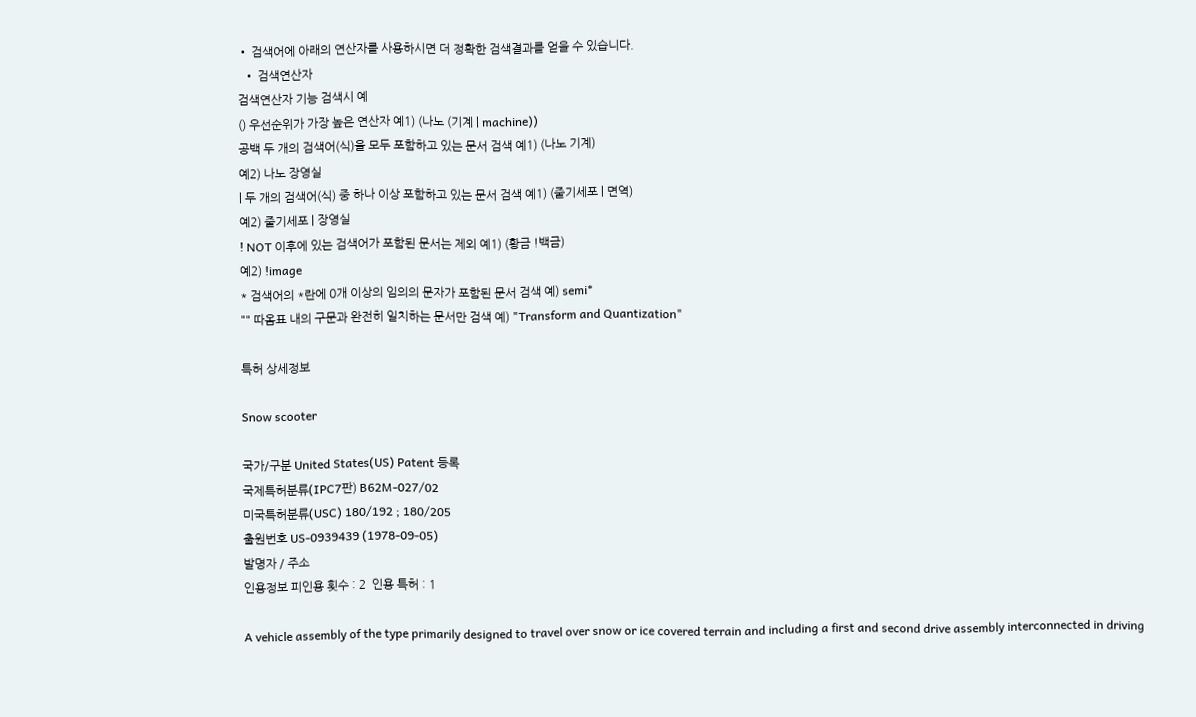• 검색어에 아래의 연산자를 사용하시면 더 정확한 검색결과를 얻을 수 있습니다.
  • 검색연산자
검색연산자 기능 검색시 예
() 우선순위가 가장 높은 연산자 예1) (나노 (기계 | machine))
공백 두 개의 검색어(식)을 모두 포함하고 있는 문서 검색 예1) (나노 기계)
예2) 나노 장영실
| 두 개의 검색어(식) 중 하나 이상 포함하고 있는 문서 검색 예1) (줄기세포 | 면역)
예2) 줄기세포 | 장영실
! NOT 이후에 있는 검색어가 포함된 문서는 제외 예1) (황금 !백금)
예2) !image
* 검색어의 *란에 0개 이상의 임의의 문자가 포함된 문서 검색 예) semi*
"" 따옴표 내의 구문과 완전히 일치하는 문서만 검색 예) "Transform and Quantization"

특허 상세정보

Snow scooter

국가/구분 United States(US) Patent 등록
국제특허분류(IPC7판) B62M-027/02
미국특허분류(USC) 180/192 ; 180/205
출원번호 US-0939439 (1978-09-05)
발명자 / 주소
인용정보 피인용 횟수 : 2  인용 특허 : 1

A vehicle assembly of the type primarily designed to travel over snow or ice covered terrain and including a first and second drive assembly interconnected in driving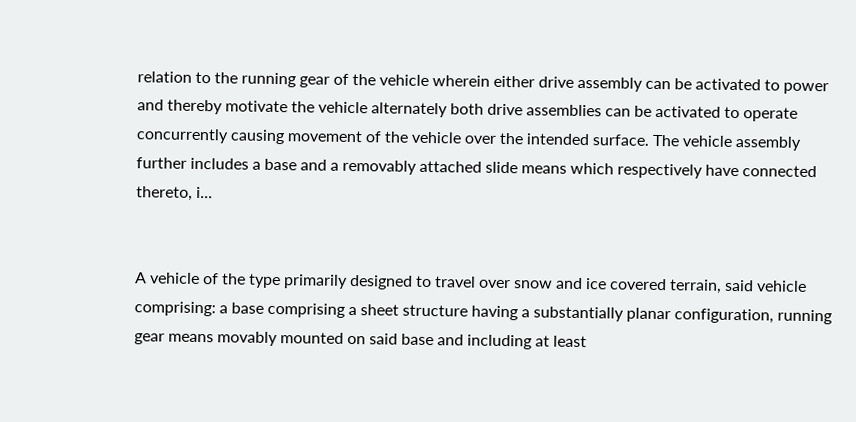relation to the running gear of the vehicle wherein either drive assembly can be activated to power and thereby motivate the vehicle alternately both drive assemblies can be activated to operate concurrently causing movement of the vehicle over the intended surface. The vehicle assembly further includes a base and a removably attached slide means which respectively have connected thereto, i...


A vehicle of the type primarily designed to travel over snow and ice covered terrain, said vehicle comprising: a base comprising a sheet structure having a substantially planar configuration, running gear means movably mounted on said base and including at least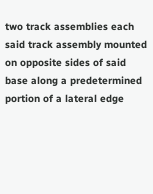two track assemblies each said track assembly mounted on opposite sides of said base along a predetermined portion of a lateral edge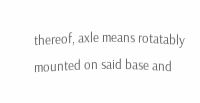thereof, axle means rotatably mounted on said base and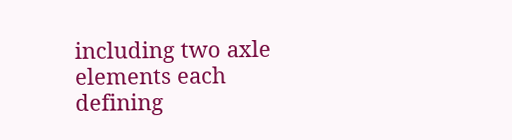including two axle elements each defining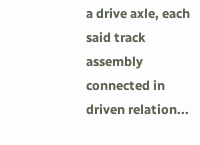a drive axle, each said track assembly connected in driven relation...